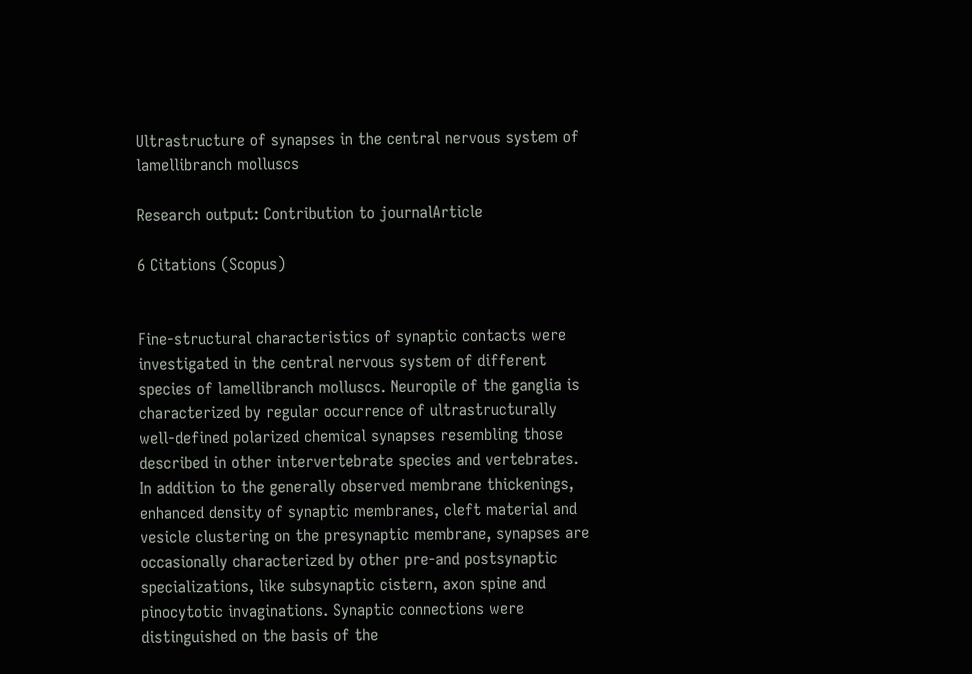Ultrastructure of synapses in the central nervous system of lamellibranch molluscs

Research output: Contribution to journalArticle

6 Citations (Scopus)


Fine-structural characteristics of synaptic contacts were investigated in the central nervous system of different species of lamellibranch molluscs. Neuropile of the ganglia is characterized by regular occurrence of ultrastructurally well-defined polarized chemical synapses resembling those described in other intervertebrate species and vertebrates. In addition to the generally observed membrane thickenings, enhanced density of synaptic membranes, cleft material and vesicle clustering on the presynaptic membrane, synapses are occasionally characterized by other pre-and postsynaptic specializations, like subsynaptic cistern, axon spine and pinocytotic invaginations. Synaptic connections were distinguished on the basis of the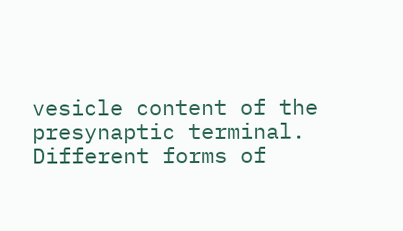vesicle content of the presynaptic terminal. Different forms of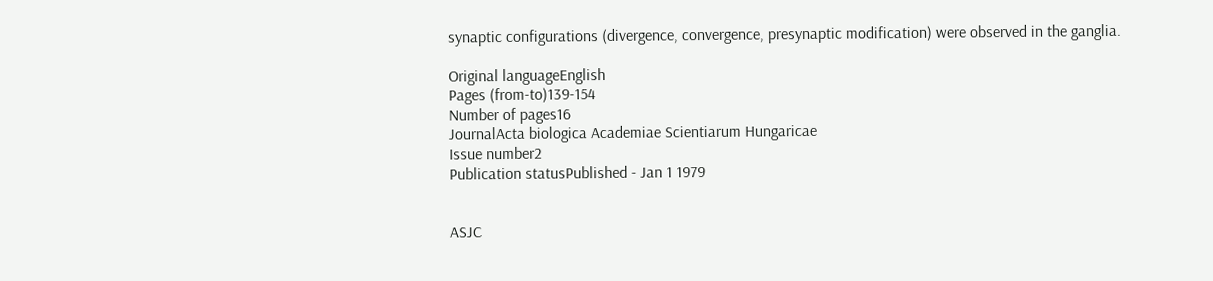synaptic configurations (divergence, convergence, presynaptic modification) were observed in the ganglia.

Original languageEnglish
Pages (from-to)139-154
Number of pages16
JournalActa biologica Academiae Scientiarum Hungaricae
Issue number2
Publication statusPublished - Jan 1 1979


ASJC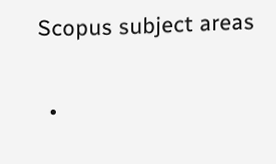Scopus subject areas

  •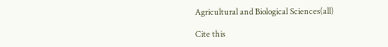Agricultural and Biological Sciences(all)

Cite this